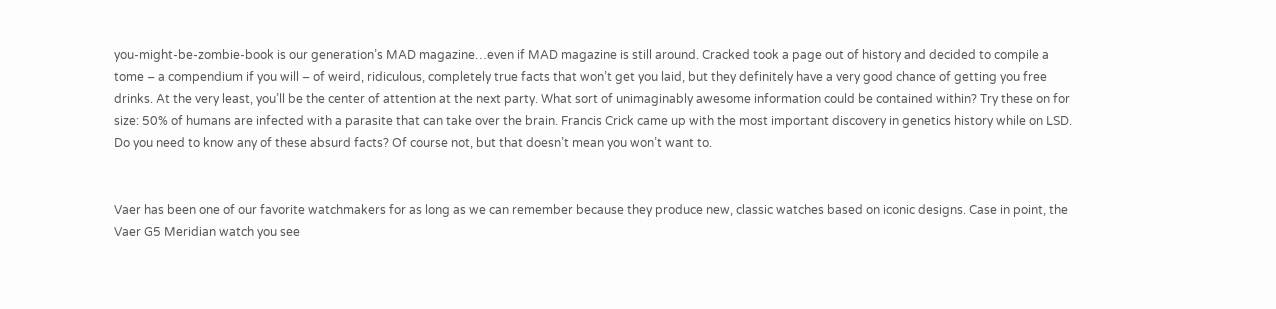you-might-be-zombie-book is our generation’s MAD magazine…even if MAD magazine is still around. Cracked took a page out of history and decided to compile a tome – a compendium if you will – of weird, ridiculous, completely true facts that won’t get you laid, but they definitely have a very good chance of getting you free drinks. At the very least, you’ll be the center of attention at the next party. What sort of unimaginably awesome information could be contained within? Try these on for size: 50% of humans are infected with a parasite that can take over the brain. Francis Crick came up with the most important discovery in genetics history while on LSD. Do you need to know any of these absurd facts? Of course not, but that doesn’t mean you won’t want to.


Vaer has been one of our favorite watchmakers for as long as we can remember because they produce new, classic watches based on iconic designs. Case in point, the Vaer G5 Meridian watch you see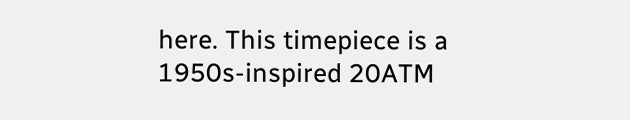here. This timepiece is a 1950s-inspired 20ATM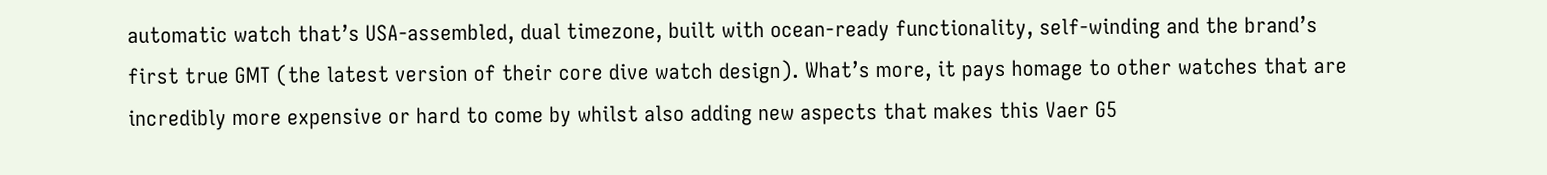automatic watch that’s USA-assembled, dual timezone, built with ocean-ready functionality, self-winding and the brand’s first true GMT (the latest version of their core dive watch design). What’s more, it pays homage to other watches that are incredibly more expensive or hard to come by whilst also adding new aspects that makes this Vaer G5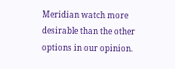Meridian watch more desirable than the other options in our opinion.